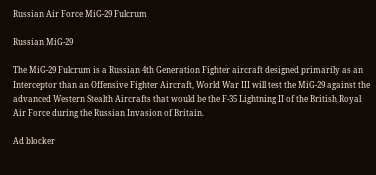Russian Air Force MiG-29 Fulcrum

Russian MiG-29

The MiG-29 Fulcrum is a Russian 4th Generation Fighter aircraft designed primarily as an Interceptor than an Offensive Fighter Aircraft, World War III will test the MiG-29 against the advanced Western Stealth Aircrafts that would be the F-35 Lightning II of the British Royal Air Force during the Russian Invasion of Britain.

Ad blocker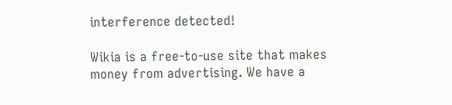interference detected!

Wikia is a free-to-use site that makes money from advertising. We have a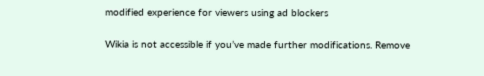modified experience for viewers using ad blockers

Wikia is not accessible if you’ve made further modifications. Remove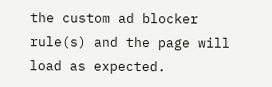the custom ad blocker rule(s) and the page will load as expected.